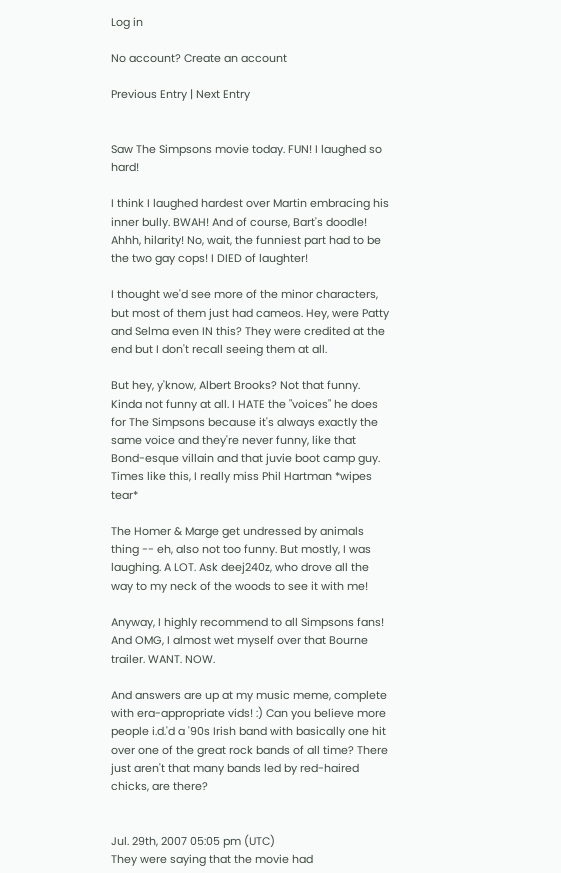Log in

No account? Create an account

Previous Entry | Next Entry


Saw The Simpsons movie today. FUN! I laughed so hard!

I think I laughed hardest over Martin embracing his inner bully. BWAH! And of course, Bart's doodle! Ahhh, hilarity! No, wait, the funniest part had to be the two gay cops! I DIED of laughter!

I thought we'd see more of the minor characters, but most of them just had cameos. Hey, were Patty and Selma even IN this? They were credited at the end but I don't recall seeing them at all.

But hey, y'know, Albert Brooks? Not that funny. Kinda not funny at all. I HATE the "voices" he does for The Simpsons because it's always exactly the same voice and they're never funny, like that Bond-esque villain and that juvie boot camp guy. Times like this, I really miss Phil Hartman *wipes tear*

The Homer & Marge get undressed by animals thing -- eh, also not too funny. But mostly, I was laughing. A LOT. Ask deej240z, who drove all the way to my neck of the woods to see it with me!

Anyway, I highly recommend to all Simpsons fans! And OMG, I almost wet myself over that Bourne trailer. WANT. NOW.

And answers are up at my music meme, complete with era-appropriate vids! :) Can you believe more people i.d.'d a '90s Irish band with basically one hit over one of the great rock bands of all time? There just aren't that many bands led by red-haired chicks, are there?


Jul. 29th, 2007 05:05 pm (UTC)
They were saying that the movie had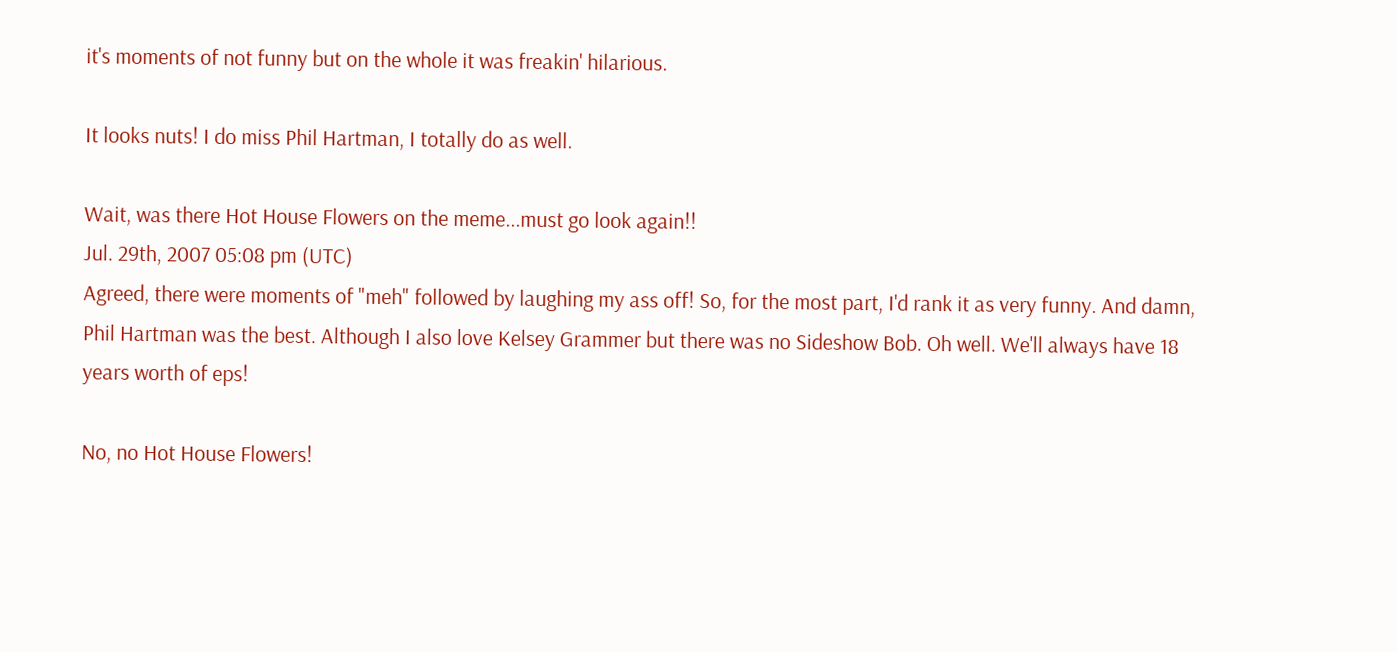it's moments of not funny but on the whole it was freakin' hilarious.

It looks nuts! I do miss Phil Hartman, I totally do as well.

Wait, was there Hot House Flowers on the meme...must go look again!!
Jul. 29th, 2007 05:08 pm (UTC)
Agreed, there were moments of "meh" followed by laughing my ass off! So, for the most part, I'd rank it as very funny. And damn, Phil Hartman was the best. Although I also love Kelsey Grammer but there was no Sideshow Bob. Oh well. We'll always have 18 years worth of eps!

No, no Hot House Flowers!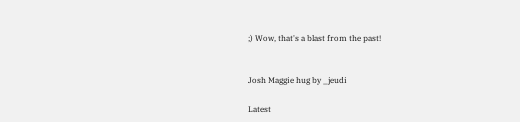;) Wow, that's a blast from the past!


Josh Maggie hug by _jeudi

Latest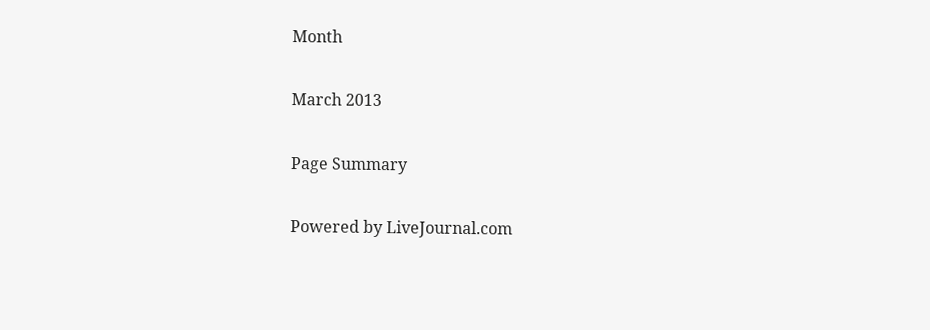Month

March 2013

Page Summary

Powered by LiveJournal.com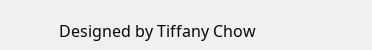Designed by Tiffany Chow